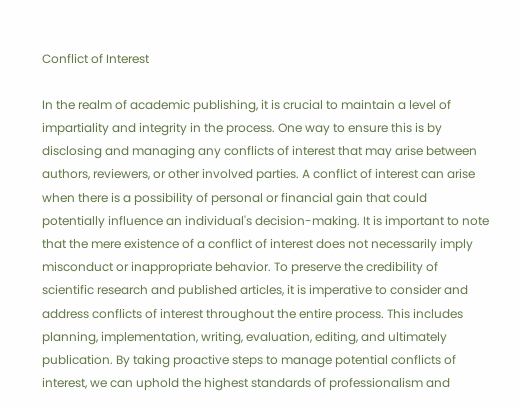Conflict of Interest

In the realm of academic publishing, it is crucial to maintain a level of impartiality and integrity in the process. One way to ensure this is by disclosing and managing any conflicts of interest that may arise between authors, reviewers, or other involved parties. A conflict of interest can arise when there is a possibility of personal or financial gain that could potentially influence an individual's decision-making. It is important to note that the mere existence of a conflict of interest does not necessarily imply misconduct or inappropriate behavior. To preserve the credibility of scientific research and published articles, it is imperative to consider and address conflicts of interest throughout the entire process. This includes planning, implementation, writing, evaluation, editing, and ultimately publication. By taking proactive steps to manage potential conflicts of interest, we can uphold the highest standards of professionalism and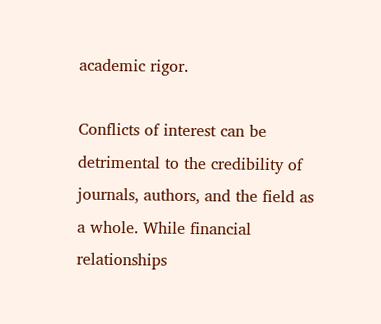academic rigor.

Conflicts of interest can be detrimental to the credibility of journals, authors, and the field as a whole. While financial relationships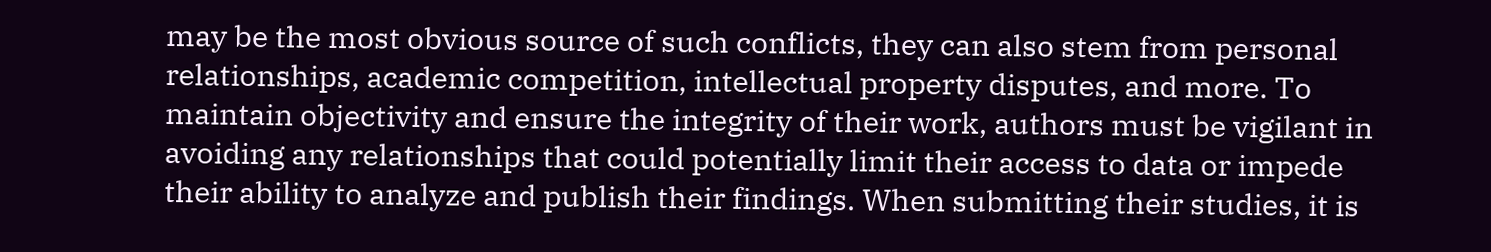may be the most obvious source of such conflicts, they can also stem from personal relationships, academic competition, intellectual property disputes, and more. To maintain objectivity and ensure the integrity of their work, authors must be vigilant in avoiding any relationships that could potentially limit their access to data or impede their ability to analyze and publish their findings. When submitting their studies, it is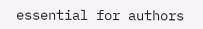essential for authors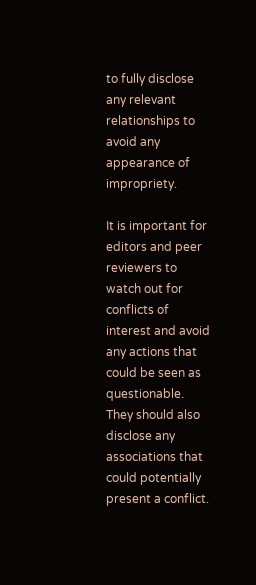to fully disclose any relevant relationships to avoid any appearance of impropriety.

It is important for editors and peer reviewers to watch out for conflicts of interest and avoid any actions that could be seen as questionable. They should also disclose any associations that could potentially present a conflict.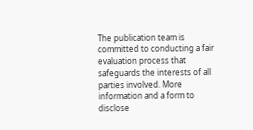The publication team is committed to conducting a fair evaluation process that safeguards the interests of all parties involved. More information and a form to disclose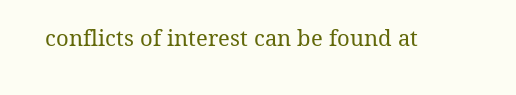conflicts of interest can be found at